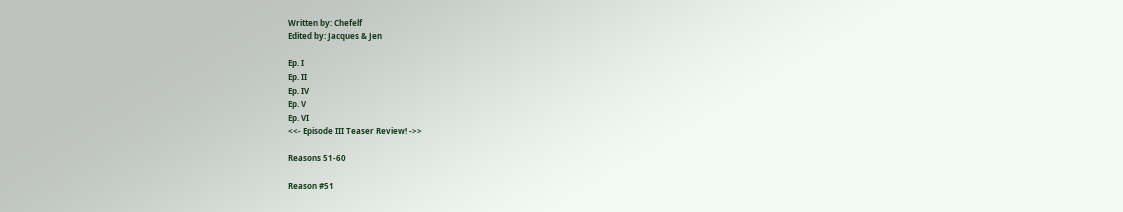Written by: Chefelf
Edited by: Jacques & Jen

Ep. I
Ep. II
Ep. IV
Ep. V
Ep. VI
<<- Episode III Teaser Review! ->>

Reasons 51-60

Reason #51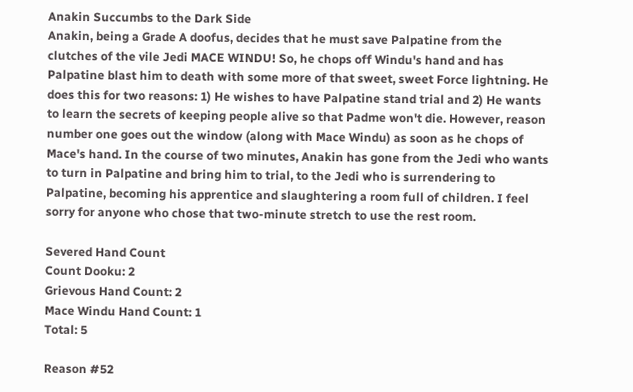Anakin Succumbs to the Dark Side
Anakin, being a Grade A doofus, decides that he must save Palpatine from the clutches of the vile Jedi MACE WINDU! So, he chops off Windu's hand and has Palpatine blast him to death with some more of that sweet, sweet Force lightning. He does this for two reasons: 1) He wishes to have Palpatine stand trial and 2) He wants to learn the secrets of keeping people alive so that Padme won't die. However, reason number one goes out the window (along with Mace Windu) as soon as he chops of Mace's hand. In the course of two minutes, Anakin has gone from the Jedi who wants to turn in Palpatine and bring him to trial, to the Jedi who is surrendering to Palpatine, becoming his apprentice and slaughtering a room full of children. I feel sorry for anyone who chose that two-minute stretch to use the rest room.

Severed Hand Count
Count Dooku: 2
Grievous Hand Count: 2
Mace Windu Hand Count: 1
Total: 5

Reason #52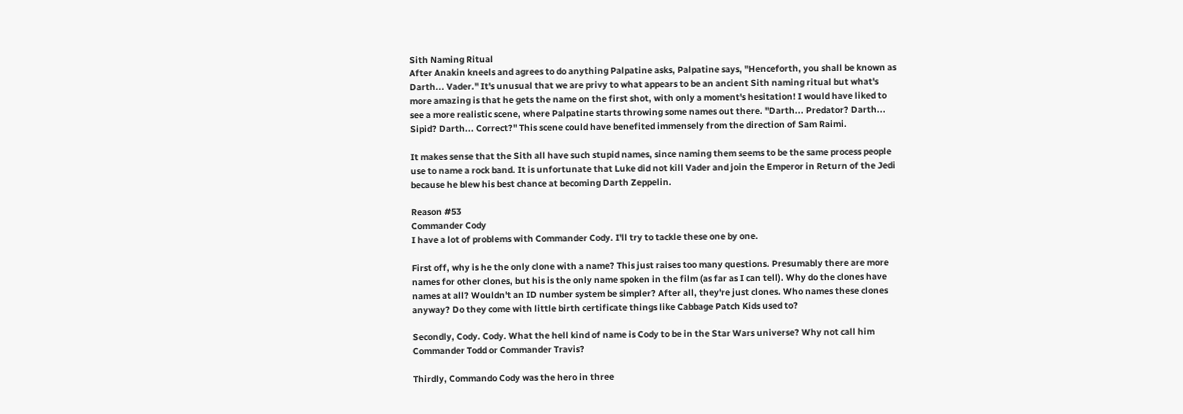Sith Naming Ritual
After Anakin kneels and agrees to do anything Palpatine asks, Palpatine says, "Henceforth, you shall be known as Darth... Vader." It's unusual that we are privy to what appears to be an ancient Sith naming ritual but what's more amazing is that he gets the name on the first shot, with only a moment's hesitation! I would have liked to see a more realistic scene, where Palpatine starts throwing some names out there. "Darth... Predator? Darth... Sipid? Darth... Correct?" This scene could have benefited immensely from the direction of Sam Raimi.

It makes sense that the Sith all have such stupid names, since naming them seems to be the same process people use to name a rock band. It is unfortunate that Luke did not kill Vader and join the Emperor in Return of the Jedi because he blew his best chance at becoming Darth Zeppelin.

Reason #53
Commander Cody
I have a lot of problems with Commander Cody. I'll try to tackle these one by one.

First off, why is he the only clone with a name? This just raises too many questions. Presumably there are more names for other clones, but his is the only name spoken in the film (as far as I can tell). Why do the clones have names at all? Wouldn't an ID number system be simpler? After all, they're just clones. Who names these clones anyway? Do they come with little birth certificate things like Cabbage Patch Kids used to?

Secondly, Cody. Cody. What the hell kind of name is Cody to be in the Star Wars universe? Why not call him Commander Todd or Commander Travis?

Thirdly, Commando Cody was the hero in three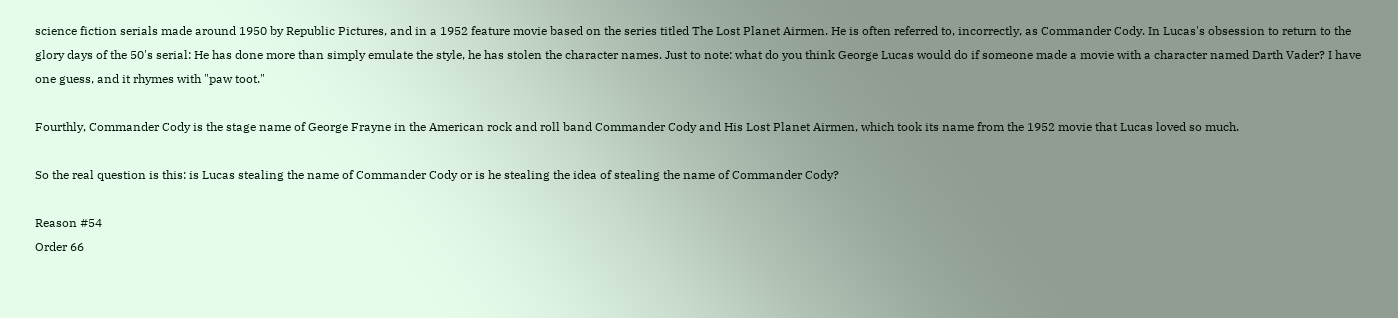science fiction serials made around 1950 by Republic Pictures, and in a 1952 feature movie based on the series titled The Lost Planet Airmen. He is often referred to, incorrectly, as Commander Cody. In Lucas's obsession to return to the glory days of the 50's serial: He has done more than simply emulate the style, he has stolen the character names. Just to note: what do you think George Lucas would do if someone made a movie with a character named Darth Vader? I have one guess, and it rhymes with "paw toot."

Fourthly, Commander Cody is the stage name of George Frayne in the American rock and roll band Commander Cody and His Lost Planet Airmen, which took its name from the 1952 movie that Lucas loved so much.

So the real question is this: is Lucas stealing the name of Commander Cody or is he stealing the idea of stealing the name of Commander Cody?

Reason #54
Order 66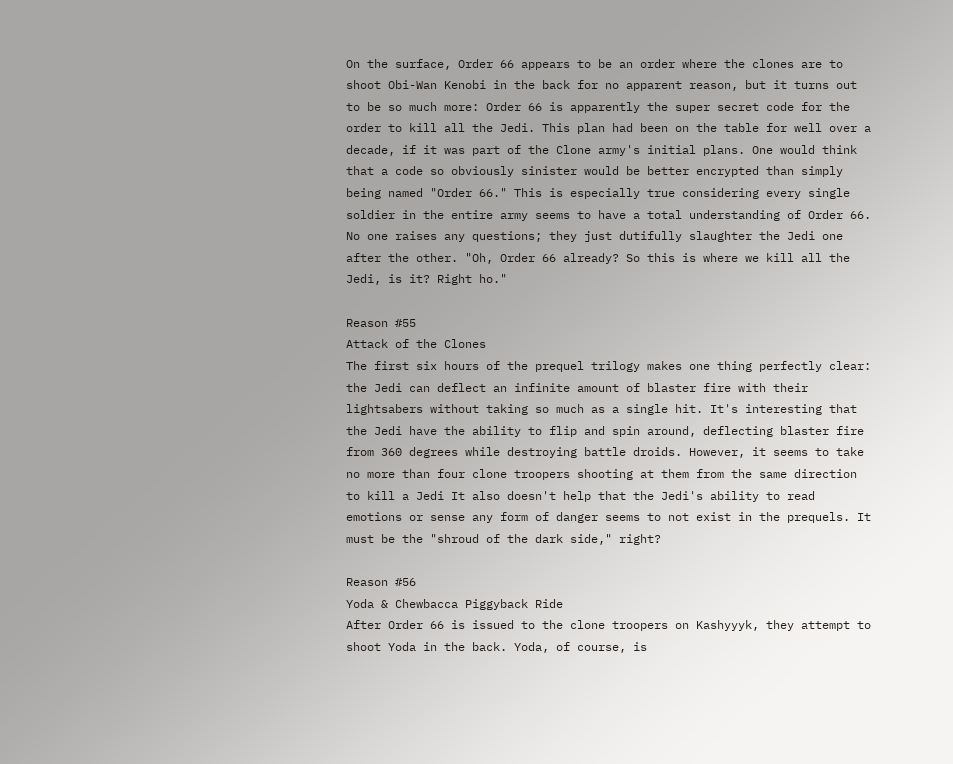On the surface, Order 66 appears to be an order where the clones are to shoot Obi-Wan Kenobi in the back for no apparent reason, but it turns out to be so much more: Order 66 is apparently the super secret code for the order to kill all the Jedi. This plan had been on the table for well over a decade, if it was part of the Clone army's initial plans. One would think that a code so obviously sinister would be better encrypted than simply being named "Order 66." This is especially true considering every single soldier in the entire army seems to have a total understanding of Order 66. No one raises any questions; they just dutifully slaughter the Jedi one after the other. "Oh, Order 66 already? So this is where we kill all the Jedi, is it? Right ho."

Reason #55
Attack of the Clones
The first six hours of the prequel trilogy makes one thing perfectly clear: the Jedi can deflect an infinite amount of blaster fire with their lightsabers without taking so much as a single hit. It's interesting that the Jedi have the ability to flip and spin around, deflecting blaster fire from 360 degrees while destroying battle droids. However, it seems to take no more than four clone troopers shooting at them from the same direction to kill a Jedi It also doesn't help that the Jedi's ability to read emotions or sense any form of danger seems to not exist in the prequels. It must be the "shroud of the dark side," right?

Reason #56
Yoda & Chewbacca Piggyback Ride
After Order 66 is issued to the clone troopers on Kashyyyk, they attempt to shoot Yoda in the back. Yoda, of course, is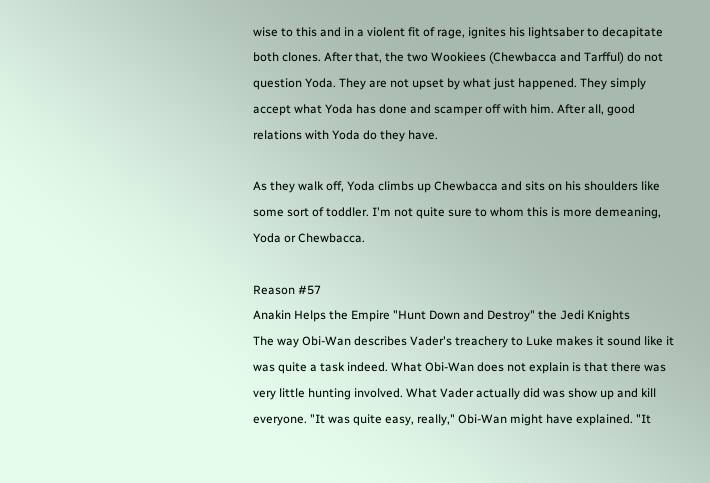wise to this and in a violent fit of rage, ignites his lightsaber to decapitate both clones. After that, the two Wookiees (Chewbacca and Tarfful) do not question Yoda. They are not upset by what just happened. They simply accept what Yoda has done and scamper off with him. After all, good relations with Yoda do they have.

As they walk off, Yoda climbs up Chewbacca and sits on his shoulders like some sort of toddler. I'm not quite sure to whom this is more demeaning, Yoda or Chewbacca.

Reason #57
Anakin Helps the Empire "Hunt Down and Destroy" the Jedi Knights
The way Obi-Wan describes Vader's treachery to Luke makes it sound like it was quite a task indeed. What Obi-Wan does not explain is that there was very little hunting involved. What Vader actually did was show up and kill everyone. "It was quite easy, really," Obi-Wan might have explained. "It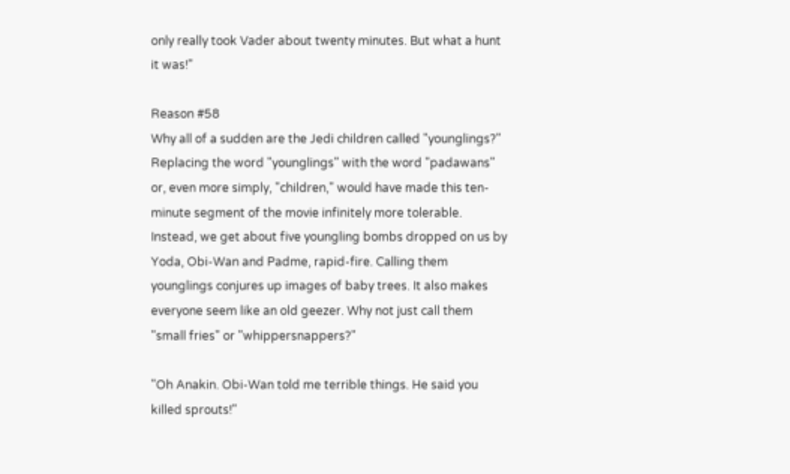only really took Vader about twenty minutes. But what a hunt it was!"

Reason #58
Why all of a sudden are the Jedi children called "younglings?" Replacing the word "younglings" with the word "padawans" or, even more simply, "children," would have made this ten-minute segment of the movie infinitely more tolerable. Instead, we get about five youngling bombs dropped on us by Yoda, Obi-Wan and Padme, rapid-fire. Calling them younglings conjures up images of baby trees. It also makes everyone seem like an old geezer. Why not just call them "small fries" or "whippersnappers?"

"Oh Anakin. Obi-Wan told me terrible things. He said you killed sprouts!"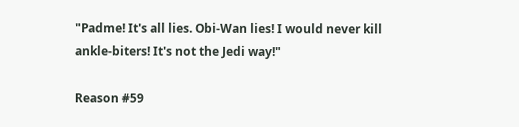"Padme! It's all lies. Obi-Wan lies! I would never kill ankle-biters! It's not the Jedi way!"

Reason #59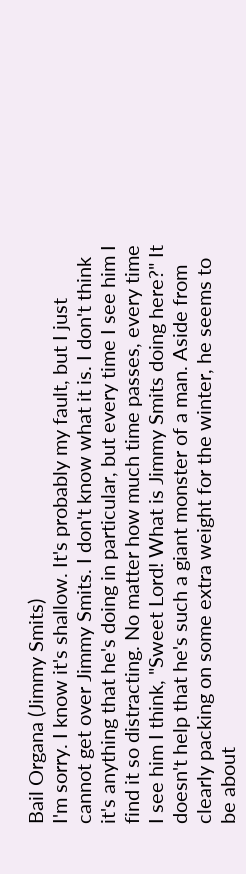Bail Organa (Jimmy Smits)
I'm sorry. I know it's shallow. It's probably my fault, but I just cannot get over Jimmy Smits. I don't know what it is. I don't think it's anything that he's doing in particular, but every time I see him I find it so distracting. No matter how much time passes, every time I see him I think, "Sweet Lord! What is Jimmy Smits doing here?" It doesn't help that he's such a giant monster of a man. Aside from clearly packing on some extra weight for the winter, he seems to be about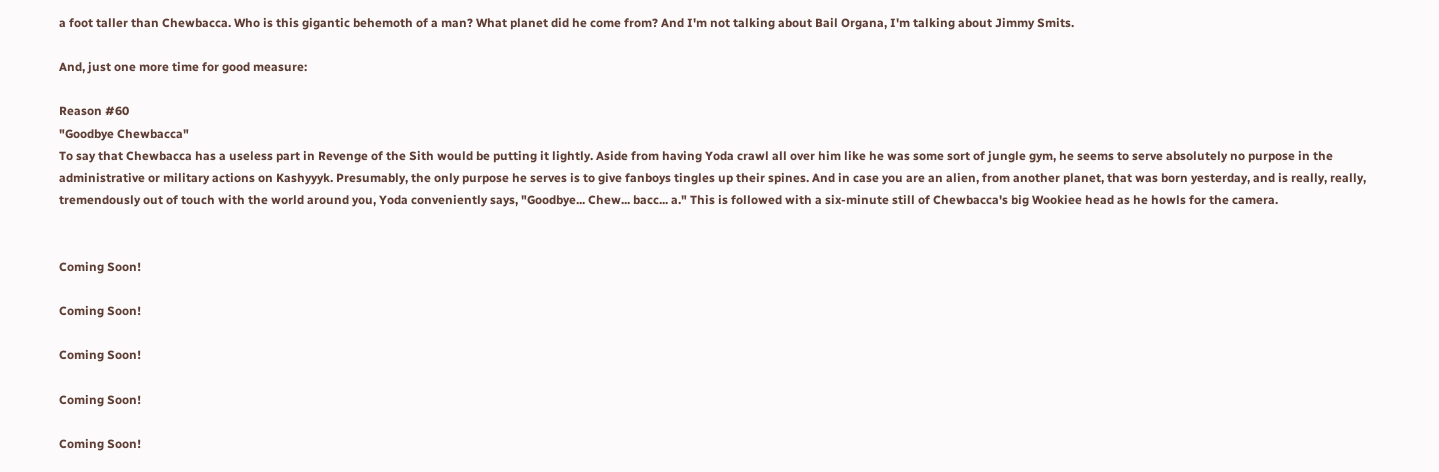a foot taller than Chewbacca. Who is this gigantic behemoth of a man? What planet did he come from? And I'm not talking about Bail Organa, I'm talking about Jimmy Smits.

And, just one more time for good measure:

Reason #60
"Goodbye Chewbacca"
To say that Chewbacca has a useless part in Revenge of the Sith would be putting it lightly. Aside from having Yoda crawl all over him like he was some sort of jungle gym, he seems to serve absolutely no purpose in the administrative or military actions on Kashyyyk. Presumably, the only purpose he serves is to give fanboys tingles up their spines. And in case you are an alien, from another planet, that was born yesterday, and is really, really, tremendously out of touch with the world around you, Yoda conveniently says, "Goodbye... Chew... bacc... a." This is followed with a six-minute still of Chewbacca's big Wookiee head as he howls for the camera.


Coming Soon!

Coming Soon!

Coming Soon!

Coming Soon!

Coming Soon!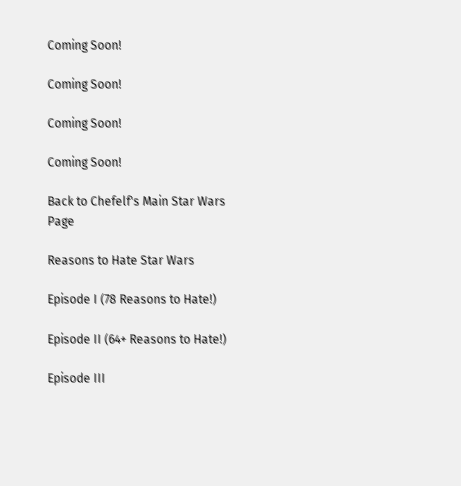Coming Soon!

Coming Soon!

Coming Soon!

Coming Soon!

Back to Chefelf's Main Star Wars Page

Reasons to Hate Star Wars

Episode I (78 Reasons to Hate!)

Episode II (64+ Reasons to Hate!)

Episode III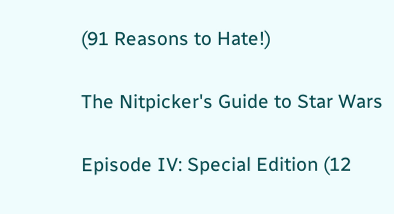(91 Reasons to Hate!)

The Nitpicker's Guide to Star Wars

Episode IV: Special Edition (12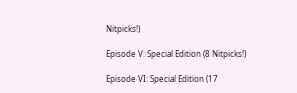Nitpicks!)

Episode V: Special Edition (8 Nitpicks!)

Episode VI: Special Edition (17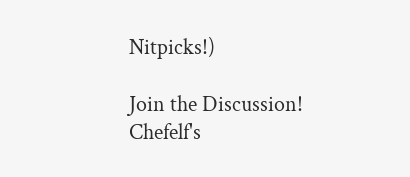Nitpicks!)

Join the Discussion!
Chefelf's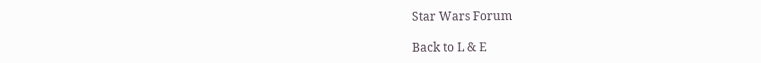Star Wars Forum

Back to L & E